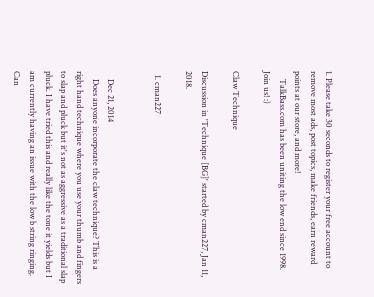1. Please take 30 seconds to register your free account to remove most ads, post topics, make friends, earn reward points at our store, and more!
    TalkBass.com has been uniting the low end since 1998.  Join us! :)

Claw Technique

Discussion in 'Technique [BG]' started by cman227, Jan 11, 2018.

  1. cman227


    Dec 21, 2014
    Does anyone incorporate the claw technique? This is a right hand technique where you use your thumb and fingers to slap and pluck but it's not as aggressive as a traditional slap pluck. I have tried this and really like the tone it yields but I am currently having an issue with the low b string ringing. Can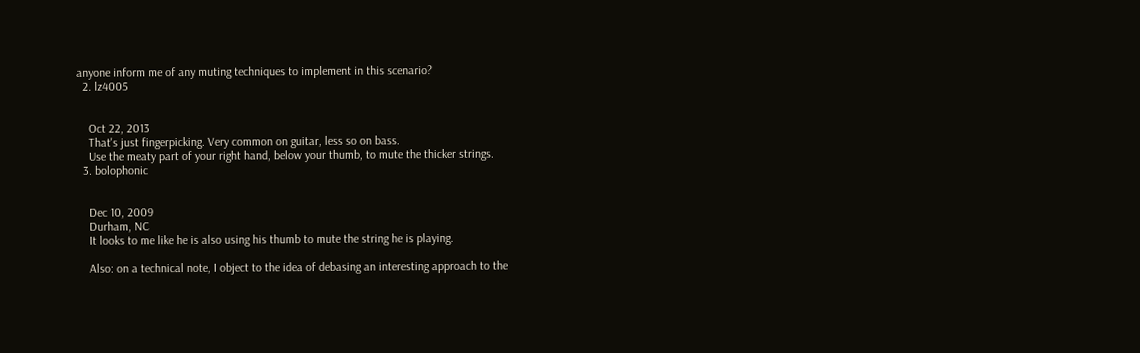anyone inform me of any muting techniques to implement in this scenario?
  2. lz4005


    Oct 22, 2013
    That's just fingerpicking. Very common on guitar, less so on bass.
    Use the meaty part of your right hand, below your thumb, to mute the thicker strings.
  3. bolophonic


    Dec 10, 2009
    Durham, NC
    It looks to me like he is also using his thumb to mute the string he is playing.

    Also: on a technical note, I object to the idea of debasing an interesting approach to the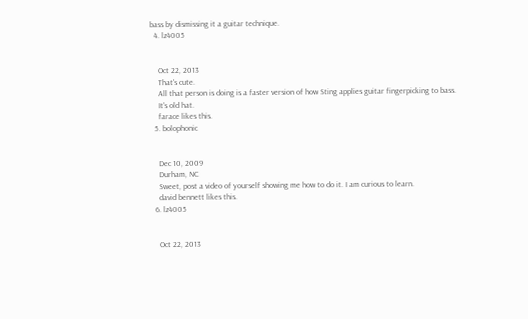bass by dismissing it a guitar technique.
  4. lz4005


    Oct 22, 2013
    That's cute.
    All that person is doing is a faster version of how Sting applies guitar fingerpicking to bass.
    It's old hat.
    farace likes this.
  5. bolophonic


    Dec 10, 2009
    Durham, NC
    Sweet, post a video of yourself showing me how to do it. I am curious to learn.
    david bennett likes this.
  6. lz4005


    Oct 22, 2013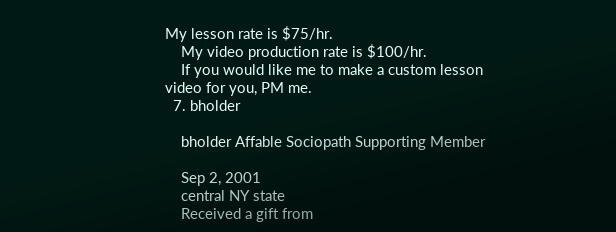My lesson rate is $75/hr.
    My video production rate is $100/hr.
    If you would like me to make a custom lesson video for you, PM me.
  7. bholder

    bholder Affable Sociopath Supporting Member

    Sep 2, 2001
    central NY state
    Received a gift from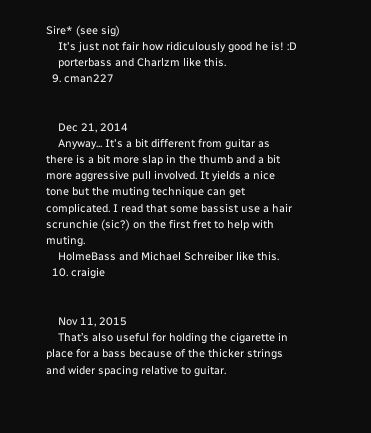Sire* (see sig)
    It's just not fair how ridiculously good he is! :D
    porterbass and Charlzm like this.
  9. cman227


    Dec 21, 2014
    Anyway... It's a bit different from guitar as there is a bit more slap in the thumb and a bit more aggressive pull involved. It yields a nice tone but the muting technique can get complicated. I read that some bassist use a hair scrunchie (sic?) on the first fret to help with muting.
    HolmeBass and Michael Schreiber like this.
  10. craigie


    Nov 11, 2015
    That’s also useful for holding the cigarette in place for a bass because of the thicker strings and wider spacing relative to guitar.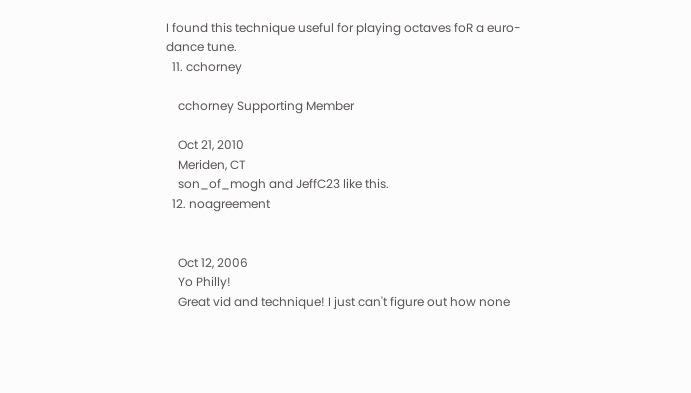I found this technique useful for playing octaves foR a euro-dance tune.
  11. cchorney

    cchorney Supporting Member

    Oct 21, 2010
    Meriden, CT
    son_of_mogh and JeffC23 like this.
  12. noagreement


    Oct 12, 2006
    Yo Philly!
    Great vid and technique! I just can't figure out how none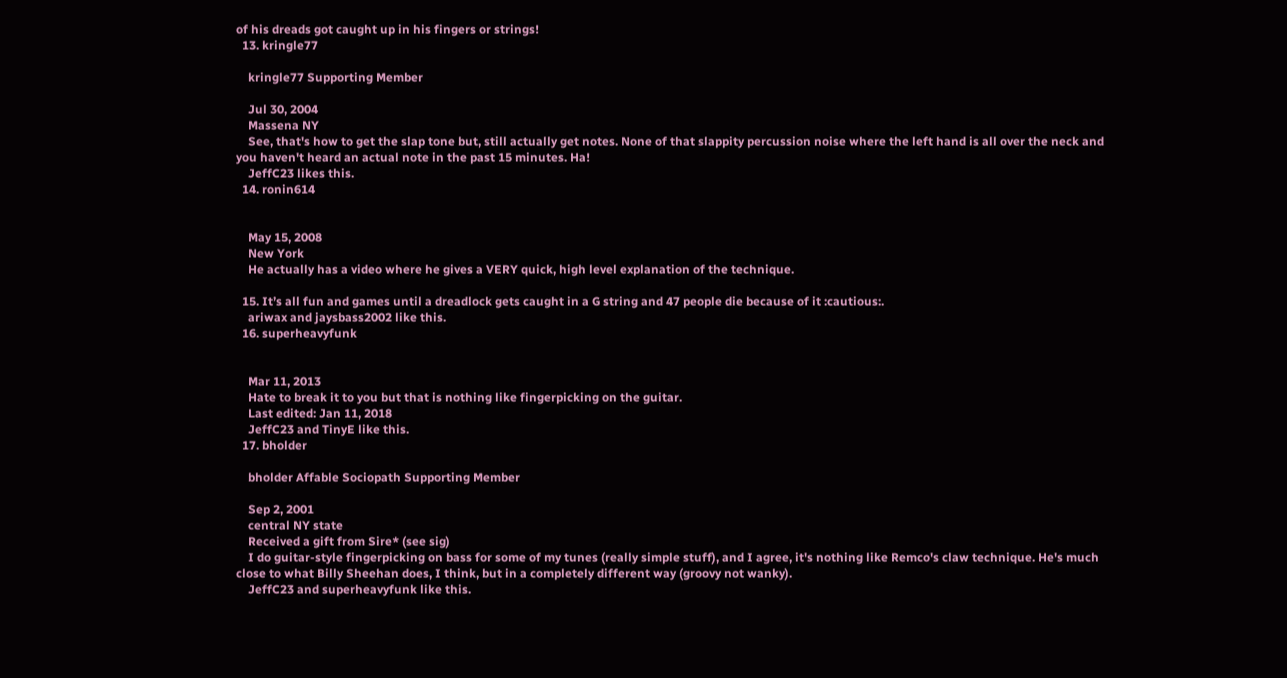of his dreads got caught up in his fingers or strings!
  13. kringle77

    kringle77 Supporting Member

    Jul 30, 2004
    Massena NY
    See, that's how to get the slap tone but, still actually get notes. None of that slappity percussion noise where the left hand is all over the neck and you haven't heard an actual note in the past 15 minutes. Ha!
    JeffC23 likes this.
  14. ronin614


    May 15, 2008
    New York
    He actually has a video where he gives a VERY quick, high level explanation of the technique.

  15. It’s all fun and games until a dreadlock gets caught in a G string and 47 people die because of it :cautious:.
    ariwax and jaysbass2002 like this.
  16. superheavyfunk


    Mar 11, 2013
    Hate to break it to you but that is nothing like fingerpicking on the guitar.
    Last edited: Jan 11, 2018
    JeffC23 and TinyE like this.
  17. bholder

    bholder Affable Sociopath Supporting Member

    Sep 2, 2001
    central NY state
    Received a gift from Sire* (see sig)
    I do guitar-style fingerpicking on bass for some of my tunes (really simple stuff), and I agree, it's nothing like Remco's claw technique. He's much close to what Billy Sheehan does, I think, but in a completely different way (groovy not wanky).
    JeffC23 and superheavyfunk like this.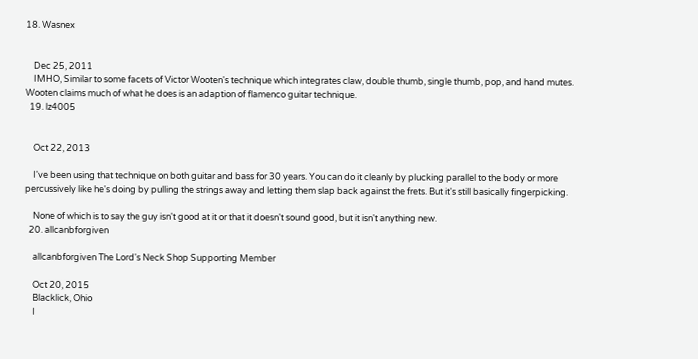18. Wasnex


    Dec 25, 2011
    IMHO, Similar to some facets of Victor Wooten's technique which integrates claw, double thumb, single thumb, pop, and hand mutes. Wooten claims much of what he does is an adaption of flamenco guitar technique.
  19. lz4005


    Oct 22, 2013

    I've been using that technique on both guitar and bass for 30 years. You can do it cleanly by plucking parallel to the body or more percussively like he's doing by pulling the strings away and letting them slap back against the frets. But it's still basically fingerpicking.

    None of which is to say the guy isn't good at it or that it doesn't sound good, but it isn't anything new.
  20. allcanbforgiven

    allcanbforgiven The Lord's Neck Shop Supporting Member

    Oct 20, 2015
    Blacklick, Ohio
    I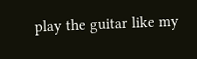play the guitar like my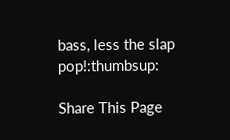bass, less the slap pop!:thumbsup:

Share This Page